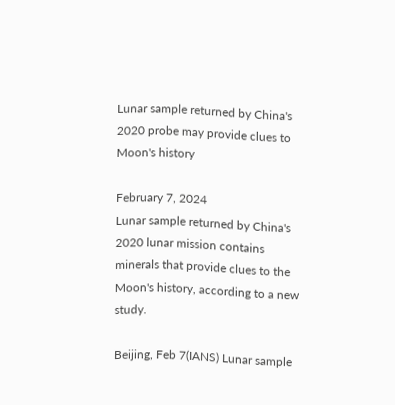Lunar sample returned by China's 2020 probe may provide clues to Moon's history

February 7, 2024
Lunar sample returned by China's 2020 lunar mission contains minerals that provide clues to the Moon's history, according to a new study.

Beijing, Feb 7(IANS) Lunar sample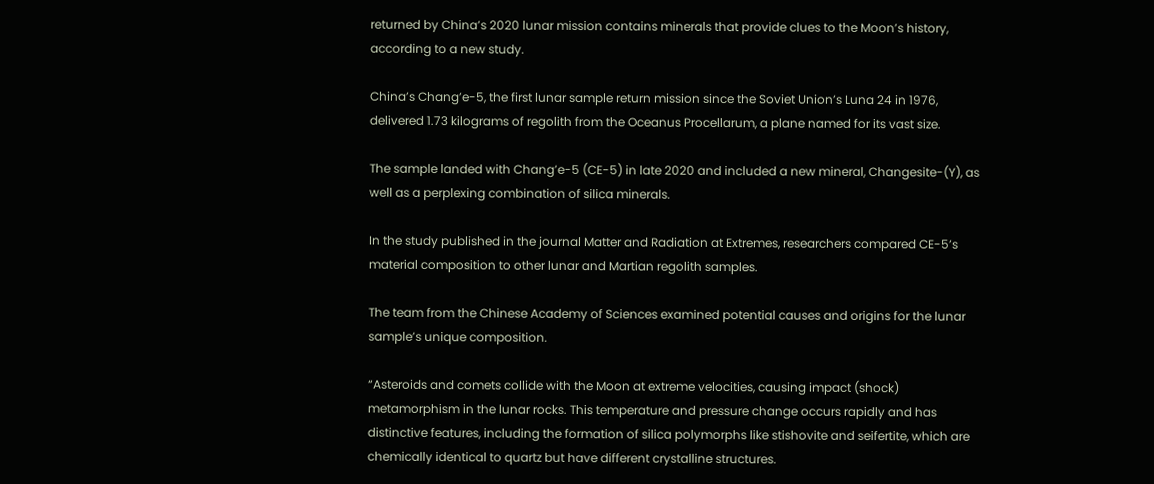returned by China’s 2020 lunar mission contains minerals that provide clues to the Moon’s history, according to a new study.

China’s Chang’e-5, the first lunar sample return mission since the Soviet Union’s Luna 24 in 1976, delivered 1.73 kilograms of regolith from the Oceanus Procellarum, a plane named for its vast size.

The sample landed with Chang’e-5 (CE-5) in late 2020 and included a new mineral, Changesite-(Y), as well as a perplexing combination of silica minerals.

In the study published in the journal Matter and Radiation at Extremes, researchers compared CE-5’s material composition to other lunar and Martian regolith samples.

The team from the Chinese Academy of Sciences examined potential causes and origins for the lunar sample’s unique composition.

“Asteroids and comets collide with the Moon at extreme velocities, causing impact (shock) metamorphism in the lunar rocks. This temperature and pressure change occurs rapidly and has distinctive features, including the formation of silica polymorphs like stishovite and seifertite, which are chemically identical to quartz but have different crystalline structures.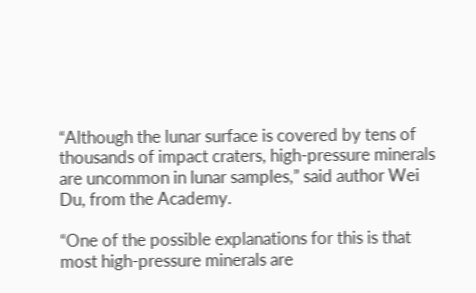“Although the lunar surface is covered by tens of thousands of impact craters, high-pressure minerals are uncommon in lunar samples,” said author Wei Du, from the Academy.

“One of the possible explanations for this is that most high-pressure minerals are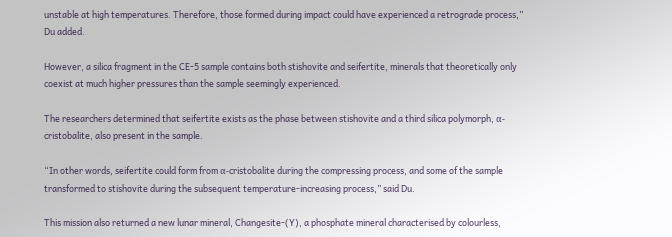unstable at high temperatures. Therefore, those formed during impact could have experienced a retrograde process,” Du added.

However, a silica fragment in the CE-5 sample contains both stishovite and seifertite, minerals that theoretically only coexist at much higher pressures than the sample seemingly experienced.

The researchers determined that seifertite exists as the phase between stishovite and a third silica polymorph, α-cristobalite, also present in the sample.

“In other words, seifertite could form from α-cristobalite during the compressing process, and some of the sample transformed to stishovite during the subsequent temperature-increasing process,” said Du.

This mission also returned a new lunar mineral, Changesite-(Y), a phosphate mineral characterised by colourless,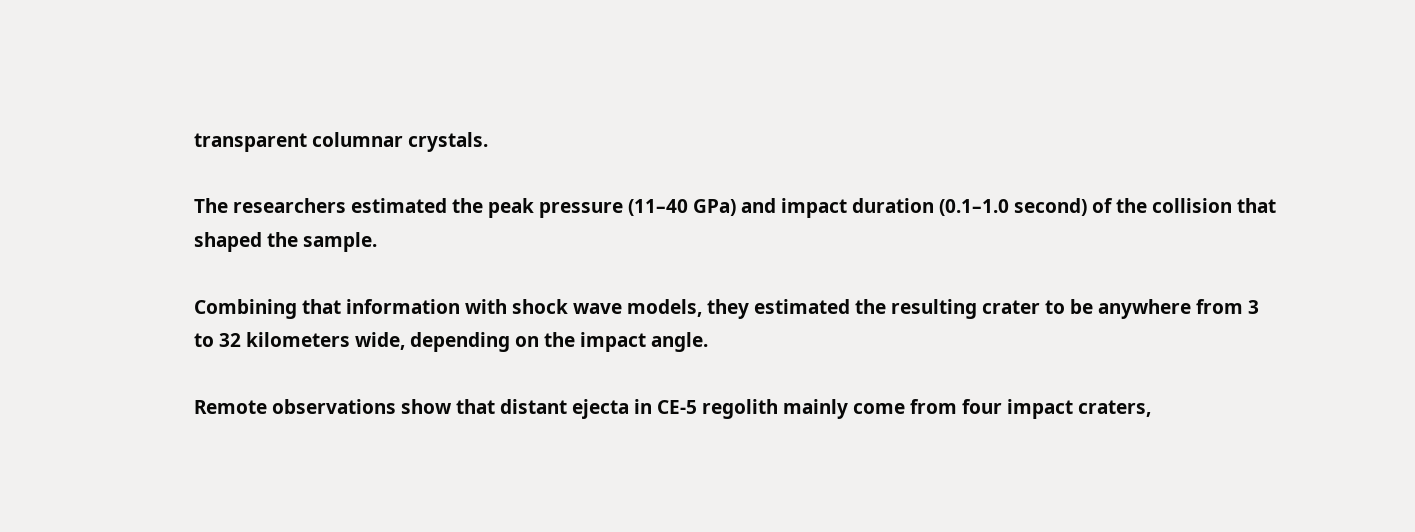transparent columnar crystals.

The researchers estimated the peak pressure (11–40 GPa) and impact duration (0.1–1.0 second) of the collision that shaped the sample.

Combining that information with shock wave models, they estimated the resulting crater to be anywhere from 3 to 32 kilometers wide, depending on the impact angle.

Remote observations show that distant ejecta in CE-5 regolith mainly come from four impact craters,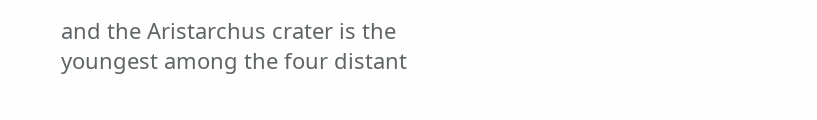and the Aristarchus crater is the youngest among the four distant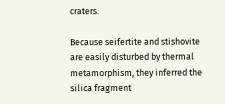craters.

Because seifertite and stishovite are easily disturbed by thermal metamorphism, they inferred the silica fragment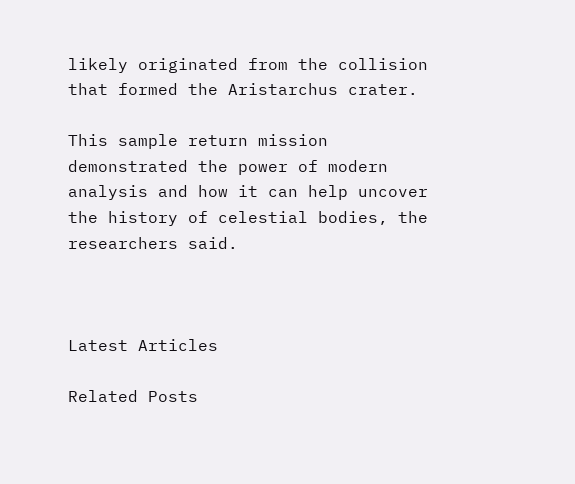likely originated from the collision that formed the Aristarchus crater.

This sample return mission demonstrated the power of modern analysis and how it can help uncover the history of celestial bodies, the researchers said.



Latest Articles

Related Posts